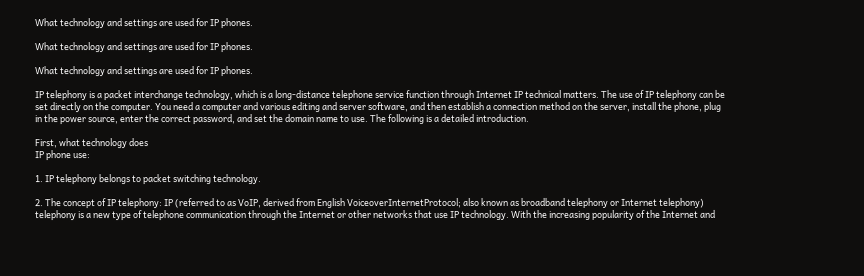What technology and settings are used for IP phones.

What technology and settings are used for IP phones.

What technology and settings are used for IP phones.

IP telephony is a packet interchange technology, which is a long-distance telephone service function through Internet IP technical matters. The use of IP telephony can be set directly on the computer. You need a computer and various editing and server software, and then establish a connection method on the server, install the phone, plug in the power source, enter the correct password, and set the domain name to use. The following is a detailed introduction.

First, what technology does
IP phone use:

1. IP telephony belongs to packet switching technology.

2. The concept of IP telephony: IP (referred to as VoIP, derived from English VoiceoverInternetProtocol; also known as broadband telephony or Internet telephony) telephony is a new type of telephone communication through the Internet or other networks that use IP technology. With the increasing popularity of the Internet and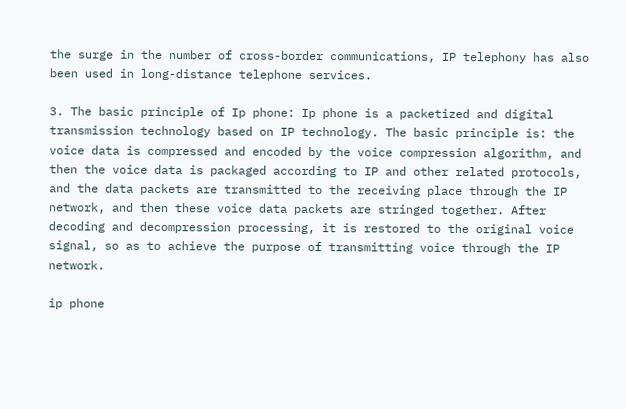the surge in the number of cross-border communications, IP telephony has also been used in long-distance telephone services.

3. The basic principle of Ip phone: Ip phone is a packetized and digital transmission technology based on IP technology. The basic principle is: the voice data is compressed and encoded by the voice compression algorithm, and then the voice data is packaged according to IP and other related protocols, and the data packets are transmitted to the receiving place through the IP network, and then these voice data packets are stringed together. After decoding and decompression processing, it is restored to the original voice signal, so as to achieve the purpose of transmitting voice through the IP network.

ip phone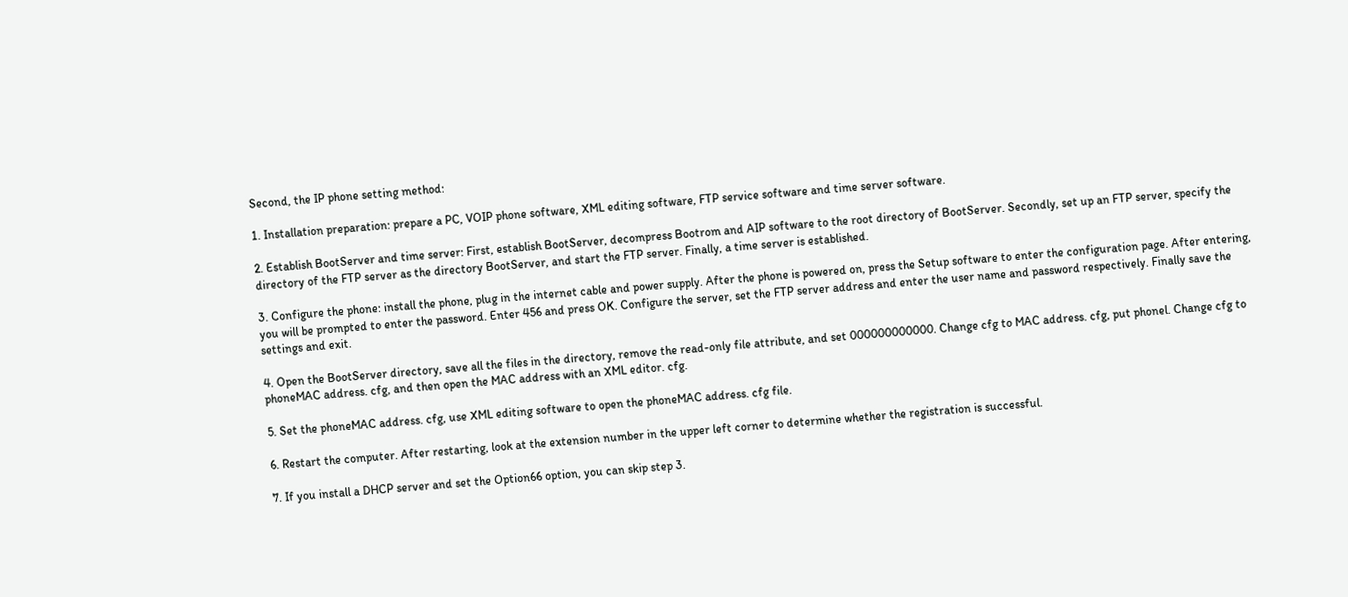Second, the IP phone setting method:

1. Installation preparation: prepare a PC, VOIP phone software, XML editing software, FTP service software and time server software.

2. Establish BootServer and time server: First, establish BootServer, decompress Bootrom and AIP software to the root directory of BootServer. Secondly, set up an FTP server, specify the directory of the FTP server as the directory BootServer, and start the FTP server. Finally, a time server is established.

3. Configure the phone: install the phone, plug in the internet cable and power supply. After the phone is powered on, press the Setup software to enter the configuration page. After entering, you will be prompted to enter the password. Enter 456 and press OK. Configure the server, set the FTP server address and enter the user name and password respectively. Finally save the settings and exit.

4. Open the BootServer directory, save all the files in the directory, remove the read-only file attribute, and set 000000000000. Change cfg to MAC address. cfg, put phonel. Change cfg to phoneMAC address. cfg, and then open the MAC address with an XML editor. cfg.

5. Set the phoneMAC address. cfg, use XML editing software to open the phoneMAC address. cfg file.

6. Restart the computer. After restarting, look at the extension number in the upper left corner to determine whether the registration is successful.

7. If you install a DHCP server and set the Option66 option, you can skip step 3.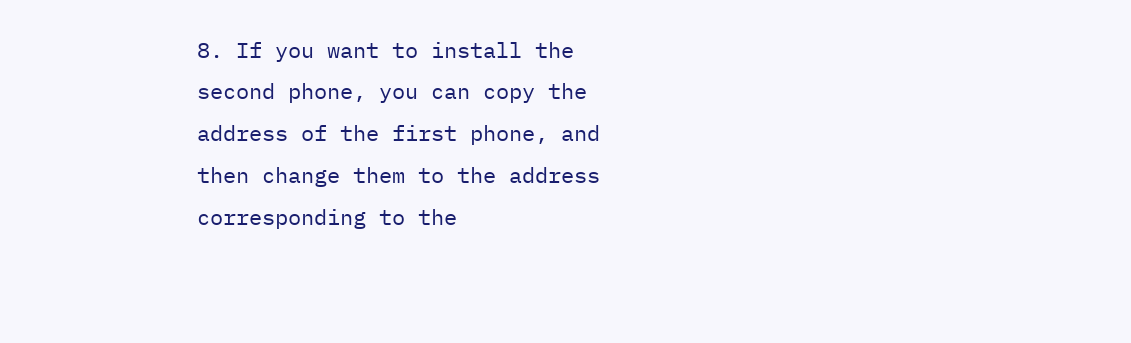8. If you want to install the second phone, you can copy the address of the first phone, and then change them to the address corresponding to the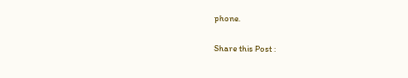phone.

Share this Post :